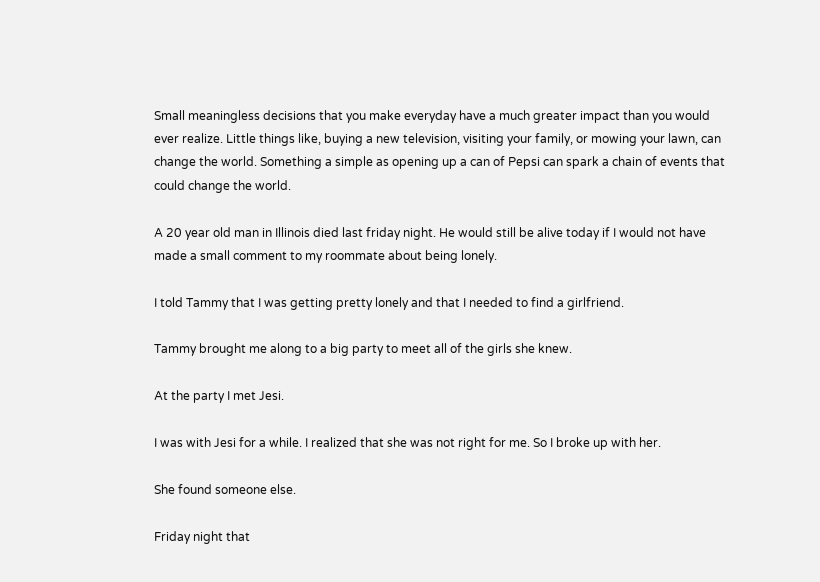Small meaningless decisions that you make everyday have a much greater impact than you would ever realize. Little things like, buying a new television, visiting your family, or mowing your lawn, can change the world. Something a simple as opening up a can of Pepsi can spark a chain of events that could change the world.

A 20 year old man in Illinois died last friday night. He would still be alive today if I would not have made a small comment to my roommate about being lonely.

I told Tammy that I was getting pretty lonely and that I needed to find a girlfriend.

Tammy brought me along to a big party to meet all of the girls she knew.

At the party I met Jesi.

I was with Jesi for a while. I realized that she was not right for me. So I broke up with her.

She found someone else.

Friday night that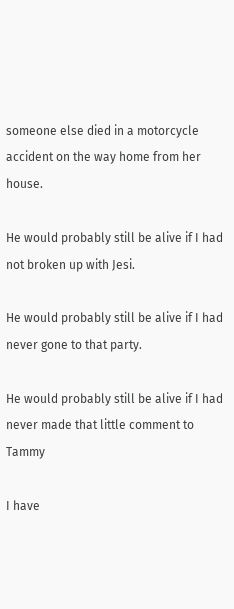someone else died in a motorcycle accident on the way home from her house.

He would probably still be alive if I had not broken up with Jesi.

He would probably still be alive if I had never gone to that party.

He would probably still be alive if I had never made that little comment to Tammy

I have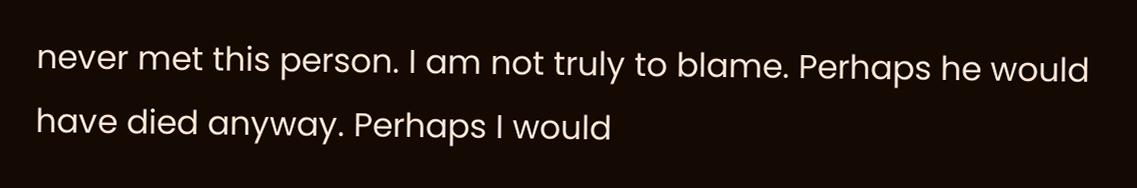never met this person. I am not truly to blame. Perhaps he would have died anyway. Perhaps I would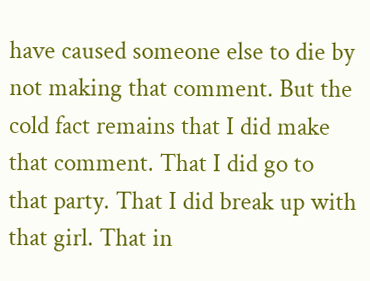have caused someone else to die by not making that comment. But the cold fact remains that I did make that comment. That I did go to that party. That I did break up with that girl. That in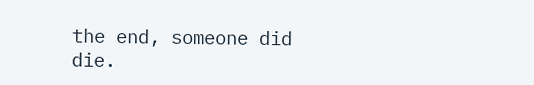the end, someone did die.